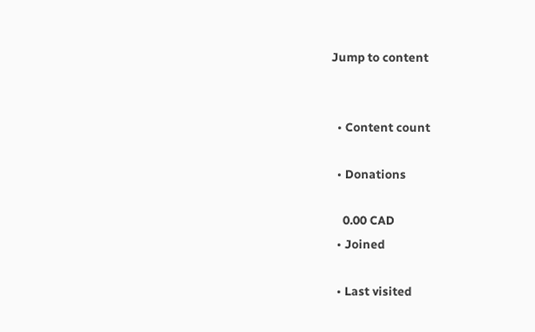Jump to content


  • Content count

  • Donations

    0.00 CAD
  • Joined

  • Last visited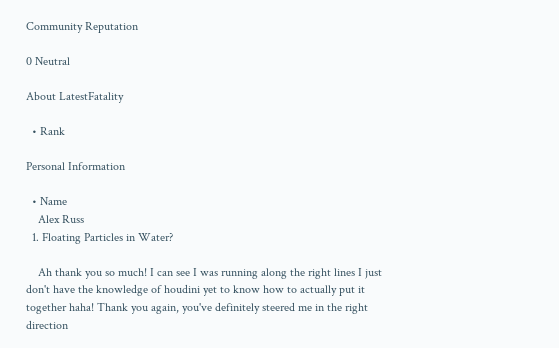Community Reputation

0 Neutral

About LatestFatality

  • Rank

Personal Information

  • Name
    Alex Russ
  1. Floating Particles in Water?

    Ah thank you so much! I can see I was running along the right lines I just don't have the knowledge of houdini yet to know how to actually put it together haha! Thank you again, you've definitely steered me in the right direction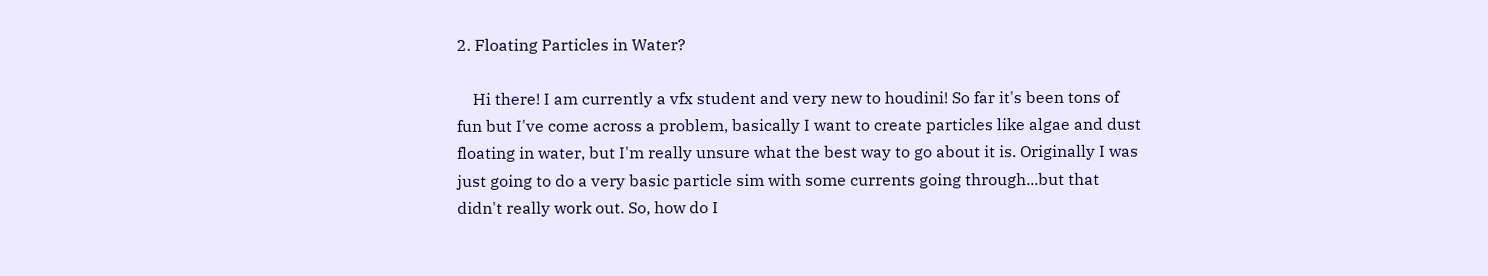2. Floating Particles in Water?

    Hi there! I am currently a vfx student and very new to houdini! So far it's been tons of fun but I've come across a problem, basically I want to create particles like algae and dust floating in water, but I'm really unsure what the best way to go about it is. Originally I was just going to do a very basic particle sim with some currents going through...but that didn't really work out. So, how do I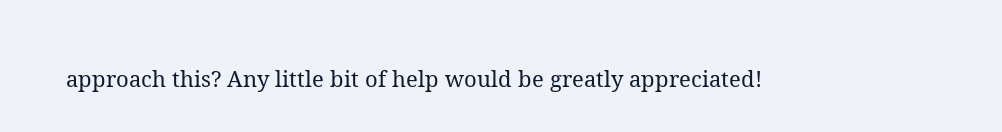approach this? Any little bit of help would be greatly appreciated!